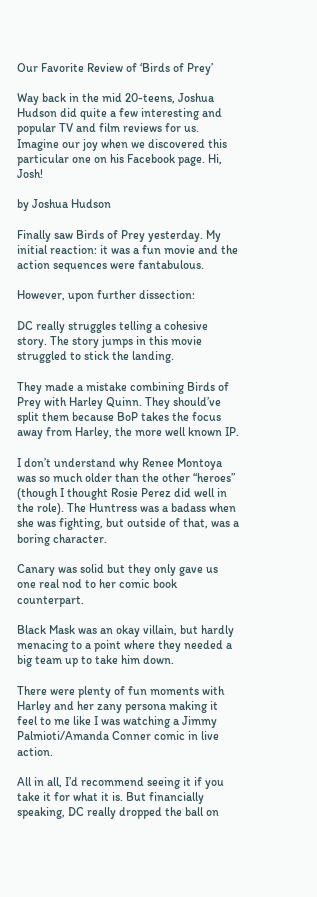Our Favorite Review of ‘Birds of Prey’

Way back in the mid 20-teens, Joshua Hudson did quite a few interesting and popular TV and film reviews for us. Imagine our joy when we discovered this particular one on his Facebook page. Hi, Josh!

by Joshua Hudson

Finally saw Birds of Prey yesterday. My initial reaction: it was a fun movie and the action sequences were fantabulous.

However, upon further dissection:

DC really struggles telling a cohesive story. The story jumps in this movie struggled to stick the landing.

They made a mistake combining Birds of Prey with Harley Quinn. They should’ve split them because BoP takes the focus away from Harley, the more well known IP.

I don’t understand why Renee Montoya was so much older than the other “heroes” (though I thought Rosie Perez did well in the role). The Huntress was a badass when she was fighting, but outside of that, was a boring character.

Canary was solid but they only gave us one real nod to her comic book counterpart.

Black Mask was an okay villain, but hardly menacing to a point where they needed a big team up to take him down.

There were plenty of fun moments with Harley and her zany persona making it feel to me like I was watching a Jimmy Palmioti/Amanda Conner comic in live action.

All in all, I’d recommend seeing it if you take it for what it is. But financially speaking, DC really dropped the ball on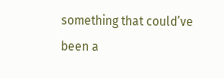something that could’ve been a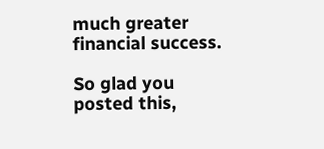much greater financial success.

So glad you posted this,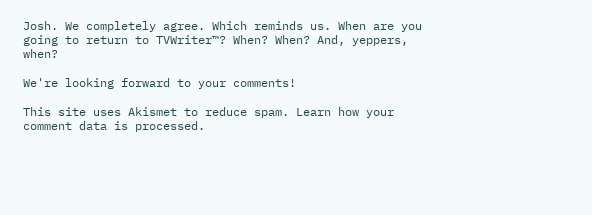Josh. We completely agree. Which reminds us. When are you going to return to TVWriter™? When? When? And, yeppers, when?

We're looking forward to your comments!

This site uses Akismet to reduce spam. Learn how your comment data is processed.